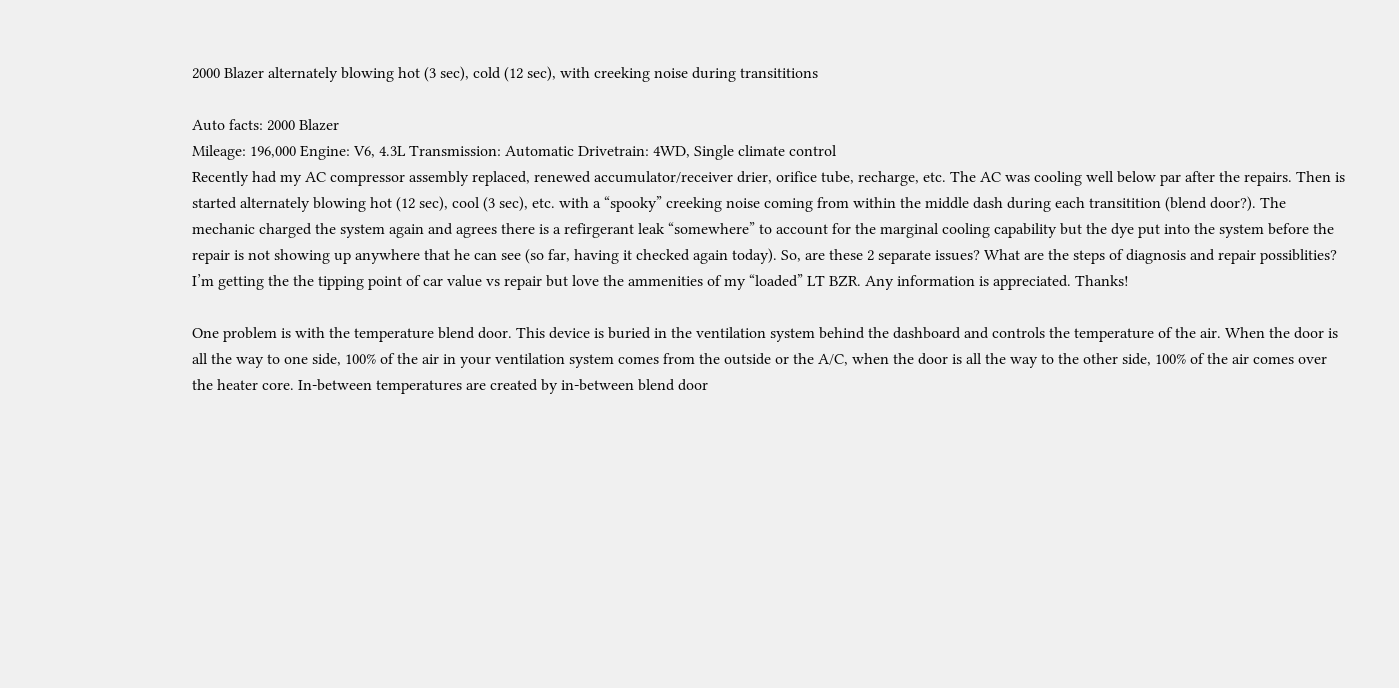2000 Blazer alternately blowing hot (3 sec), cold (12 sec), with creeking noise during transititions

Auto facts: 2000 Blazer
Mileage: 196,000 Engine: V6, 4.3L Transmission: Automatic Drivetrain: 4WD, Single climate control
Recently had my AC compressor assembly replaced, renewed accumulator/receiver drier, orifice tube, recharge, etc. The AC was cooling well below par after the repairs. Then is started alternately blowing hot (12 sec), cool (3 sec), etc. with a “spooky” creeking noise coming from within the middle dash during each transitition (blend door?). The mechanic charged the system again and agrees there is a refirgerant leak “somewhere” to account for the marginal cooling capability but the dye put into the system before the repair is not showing up anywhere that he can see (so far, having it checked again today). So, are these 2 separate issues? What are the steps of diagnosis and repair possiblities? I’m getting the the tipping point of car value vs repair but love the ammenities of my “loaded” LT BZR. Any information is appreciated. Thanks!

One problem is with the temperature blend door. This device is buried in the ventilation system behind the dashboard and controls the temperature of the air. When the door is all the way to one side, 100% of the air in your ventilation system comes from the outside or the A/C, when the door is all the way to the other side, 100% of the air comes over the heater core. In-between temperatures are created by in-between blend door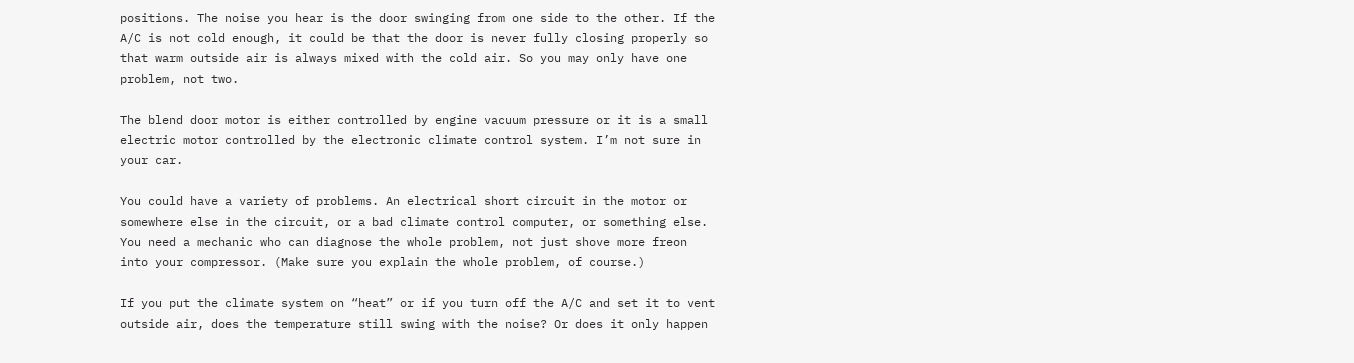positions. The noise you hear is the door swinging from one side to the other. If the A/C is not cold enough, it could be that the door is never fully closing properly so that warm outside air is always mixed with the cold air. So you may only have one problem, not two.

The blend door motor is either controlled by engine vacuum pressure or it is a small electric motor controlled by the electronic climate control system. I’m not sure in your car.

You could have a variety of problems. An electrical short circuit in the motor or somewhere else in the circuit, or a bad climate control computer, or something else. You need a mechanic who can diagnose the whole problem, not just shove more freon into your compressor. (Make sure you explain the whole problem, of course.)

If you put the climate system on “heat” or if you turn off the A/C and set it to vent outside air, does the temperature still swing with the noise? Or does it only happen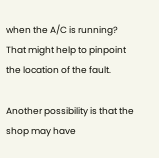when the A/C is running? That might help to pinpoint the location of the fault.

Another possibility is that the shop may have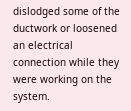dislodged some of the ductwork or loosened an electrical connection while they were working on the system.